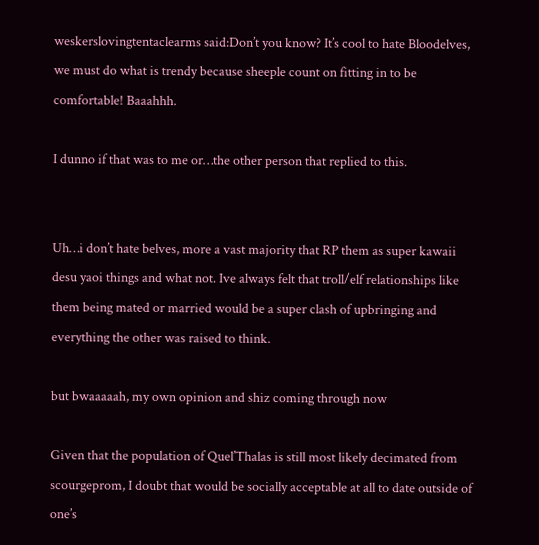weskerslovingtentaclearms said:Don’t you know? It’s cool to hate Bloodelves, we must do what is trendy because sheeple count on fitting in to be comfortable! Baaahhh.

I dunno if that was to me or…the other person that replied to this.


Uh…i don’t hate belves, more a vast majority that RP them as super kawaii desu yaoi things and what not. Ive always felt that troll/elf relationships like them being mated or married would be a super clash of upbringing and everything the other was raised to think.

but bwaaaaah, my own opinion and shiz coming through now

Given that the population of Quel’Thalas is still most likely decimated from scourgeprom, I doubt that would be socially acceptable at all to date outside of one’s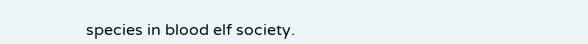species in blood elf society.